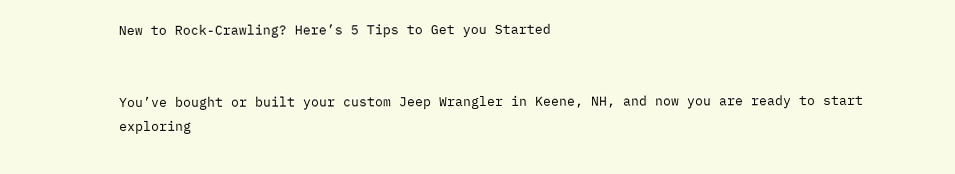New to Rock-Crawling? Here’s 5 Tips to Get you Started


You’ve bought or built your custom Jeep Wrangler in Keene, NH, and now you are ready to start exploring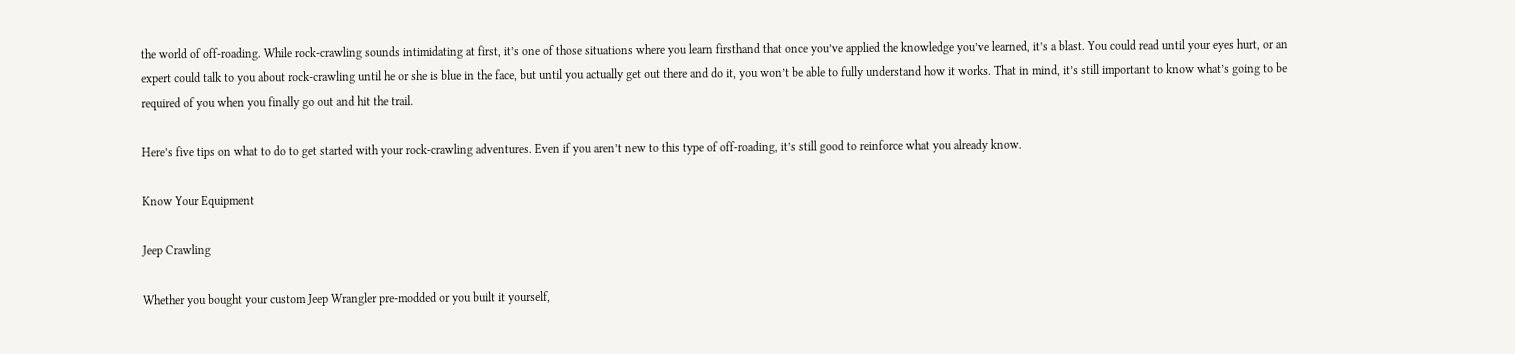the world of off-roading. While rock-crawling sounds intimidating at first, it’s one of those situations where you learn firsthand that once you’ve applied the knowledge you’ve learned, it’s a blast. You could read until your eyes hurt, or an expert could talk to you about rock-crawling until he or she is blue in the face, but until you actually get out there and do it, you won’t be able to fully understand how it works. That in mind, it’s still important to know what’s going to be required of you when you finally go out and hit the trail.

Here’s five tips on what to do to get started with your rock-crawling adventures. Even if you aren’t new to this type of off-roading, it’s still good to reinforce what you already know.

Know Your Equipment

Jeep Crawling

Whether you bought your custom Jeep Wrangler pre-modded or you built it yourself,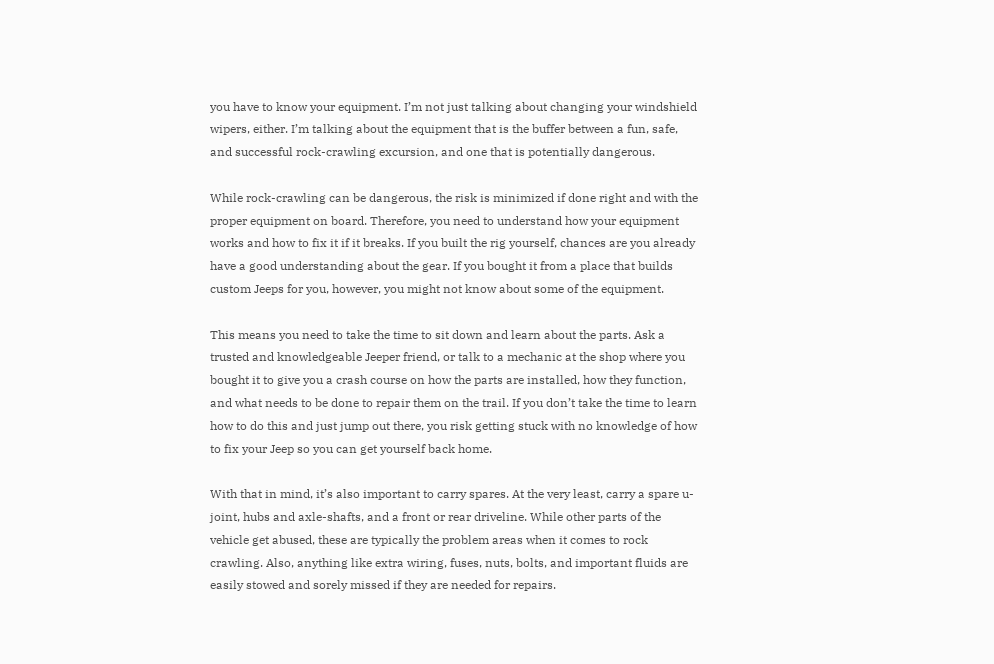you have to know your equipment. I’m not just talking about changing your windshield wipers, either. I’m talking about the equipment that is the buffer between a fun, safe, and successful rock-crawling excursion, and one that is potentially dangerous.

While rock-crawling can be dangerous, the risk is minimized if done right and with the proper equipment on board. Therefore, you need to understand how your equipment works and how to fix it if it breaks. If you built the rig yourself, chances are you already have a good understanding about the gear. If you bought it from a place that builds custom Jeeps for you, however, you might not know about some of the equipment.

This means you need to take the time to sit down and learn about the parts. Ask a trusted and knowledgeable Jeeper friend, or talk to a mechanic at the shop where you bought it to give you a crash course on how the parts are installed, how they function, and what needs to be done to repair them on the trail. If you don’t take the time to learn how to do this and just jump out there, you risk getting stuck with no knowledge of how to fix your Jeep so you can get yourself back home.

With that in mind, it’s also important to carry spares. At the very least, carry a spare u-joint, hubs and axle-shafts, and a front or rear driveline. While other parts of the vehicle get abused, these are typically the problem areas when it comes to rock crawling. Also, anything like extra wiring, fuses, nuts, bolts, and important fluids are easily stowed and sorely missed if they are needed for repairs.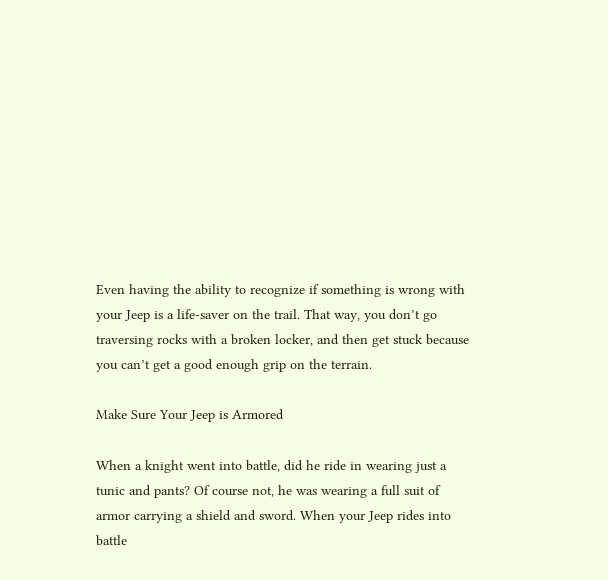Even having the ability to recognize if something is wrong with your Jeep is a life-saver on the trail. That way, you don’t go traversing rocks with a broken locker, and then get stuck because you can’t get a good enough grip on the terrain.

Make Sure Your Jeep is Armored

When a knight went into battle, did he ride in wearing just a tunic and pants? Of course not, he was wearing a full suit of armor carrying a shield and sword. When your Jeep rides into battle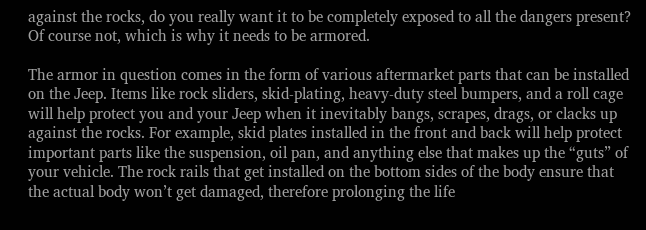against the rocks, do you really want it to be completely exposed to all the dangers present? Of course not, which is why it needs to be armored.

The armor in question comes in the form of various aftermarket parts that can be installed on the Jeep. Items like rock sliders, skid-plating, heavy-duty steel bumpers, and a roll cage will help protect you and your Jeep when it inevitably bangs, scrapes, drags, or clacks up against the rocks. For example, skid plates installed in the front and back will help protect important parts like the suspension, oil pan, and anything else that makes up the “guts” of your vehicle. The rock rails that get installed on the bottom sides of the body ensure that the actual body won’t get damaged, therefore prolonging the life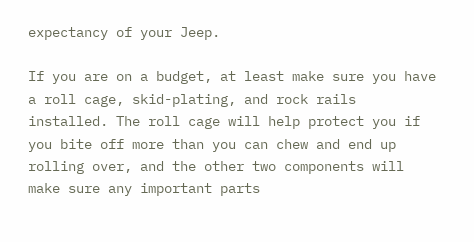expectancy of your Jeep.

If you are on a budget, at least make sure you have a roll cage, skid-plating, and rock rails installed. The roll cage will help protect you if you bite off more than you can chew and end up rolling over, and the other two components will make sure any important parts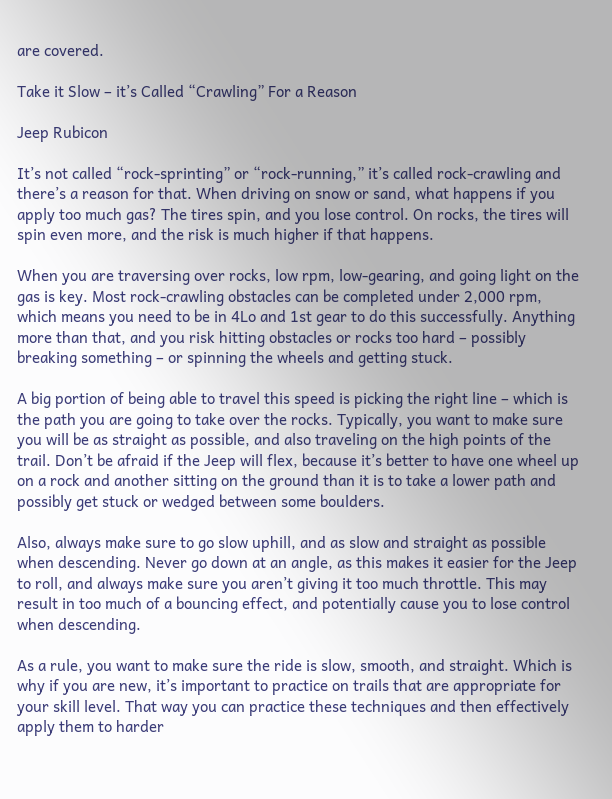are covered.

Take it Slow – it’s Called “Crawling” For a Reason

Jeep Rubicon

It’s not called “rock-sprinting” or “rock-running,” it’s called rock-crawling and there’s a reason for that. When driving on snow or sand, what happens if you apply too much gas? The tires spin, and you lose control. On rocks, the tires will spin even more, and the risk is much higher if that happens.

When you are traversing over rocks, low rpm, low-gearing, and going light on the gas is key. Most rock-crawling obstacles can be completed under 2,000 rpm, which means you need to be in 4Lo and 1st gear to do this successfully. Anything more than that, and you risk hitting obstacles or rocks too hard – possibly breaking something – or spinning the wheels and getting stuck.

A big portion of being able to travel this speed is picking the right line – which is the path you are going to take over the rocks. Typically, you want to make sure you will be as straight as possible, and also traveling on the high points of the trail. Don’t be afraid if the Jeep will flex, because it’s better to have one wheel up on a rock and another sitting on the ground than it is to take a lower path and possibly get stuck or wedged between some boulders.

Also, always make sure to go slow uphill, and as slow and straight as possible when descending. Never go down at an angle, as this makes it easier for the Jeep to roll, and always make sure you aren’t giving it too much throttle. This may result in too much of a bouncing effect, and potentially cause you to lose control when descending.

As a rule, you want to make sure the ride is slow, smooth, and straight. Which is why if you are new, it’s important to practice on trails that are appropriate for your skill level. That way you can practice these techniques and then effectively apply them to harder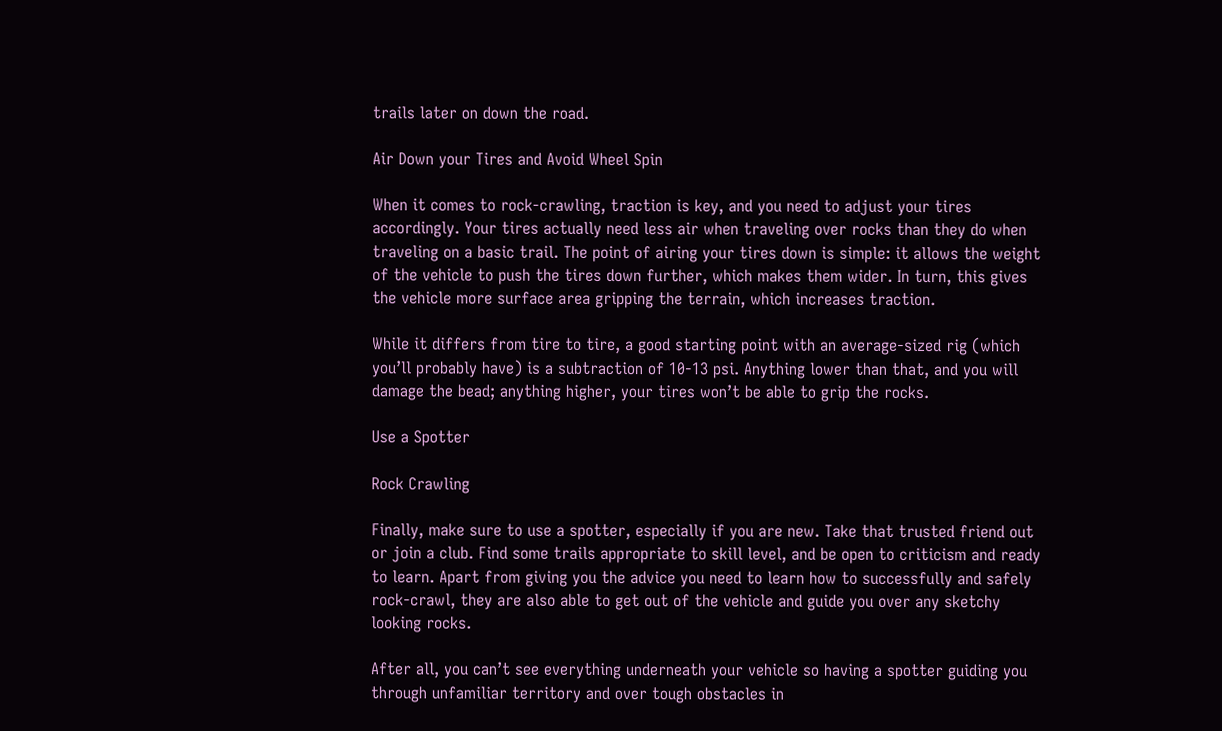trails later on down the road.

Air Down your Tires and Avoid Wheel Spin

When it comes to rock-crawling, traction is key, and you need to adjust your tires accordingly. Your tires actually need less air when traveling over rocks than they do when traveling on a basic trail. The point of airing your tires down is simple: it allows the weight of the vehicle to push the tires down further, which makes them wider. In turn, this gives the vehicle more surface area gripping the terrain, which increases traction.

While it differs from tire to tire, a good starting point with an average-sized rig (which you’ll probably have) is a subtraction of 10-13 psi. Anything lower than that, and you will damage the bead; anything higher, your tires won’t be able to grip the rocks.

Use a Spotter

Rock Crawling

Finally, make sure to use a spotter, especially if you are new. Take that trusted friend out or join a club. Find some trails appropriate to skill level, and be open to criticism and ready to learn. Apart from giving you the advice you need to learn how to successfully and safely rock-crawl, they are also able to get out of the vehicle and guide you over any sketchy looking rocks.

After all, you can’t see everything underneath your vehicle so having a spotter guiding you through unfamiliar territory and over tough obstacles in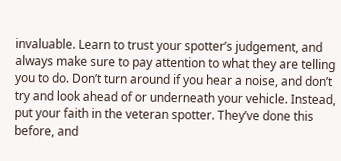invaluable. Learn to trust your spotter’s judgement, and always make sure to pay attention to what they are telling you to do. Don’t turn around if you hear a noise, and don’t try and look ahead of or underneath your vehicle. Instead, put your faith in the veteran spotter. They’ve done this before, and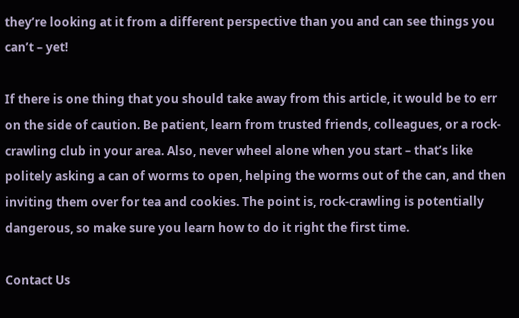they’re looking at it from a different perspective than you and can see things you can’t – yet!

If there is one thing that you should take away from this article, it would be to err on the side of caution. Be patient, learn from trusted friends, colleagues, or a rock-crawling club in your area. Also, never wheel alone when you start – that’s like politely asking a can of worms to open, helping the worms out of the can, and then inviting them over for tea and cookies. The point is, rock-crawling is potentially dangerous, so make sure you learn how to do it right the first time.

Contact Us